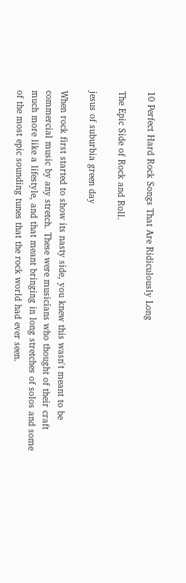10 Perfect Hard Rock Songs That Are Ridiculously Long

The Epic Side of Rock and Roll.

jesus of suburbia green day

When rock first started to show its nasty side, you knew this wasn't meant to be commercial music by any stretch. These were musicians who thought of their craft much more like a lifestyle, and that meant bringing in long stretches of solos and some of the most epic sounding tunes that the rock world had ever seen.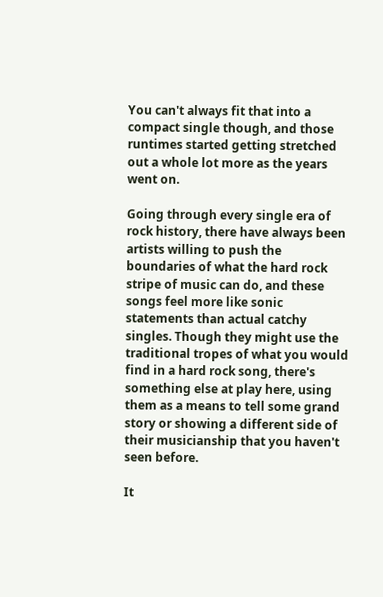You can't always fit that into a compact single though, and those runtimes started getting stretched out a whole lot more as the years went on.

Going through every single era of rock history, there have always been artists willing to push the boundaries of what the hard rock stripe of music can do, and these songs feel more like sonic statements than actual catchy singles. Though they might use the traditional tropes of what you would find in a hard rock song, there's something else at play here, using them as a means to tell some grand story or showing a different side of their musicianship that you haven't seen before.

It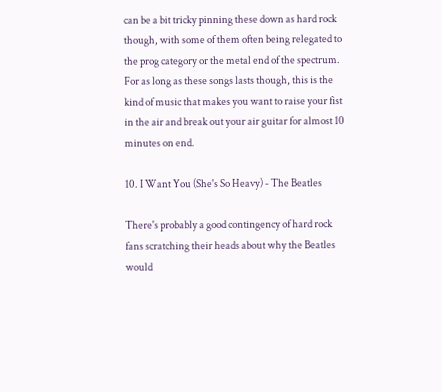can be a bit tricky pinning these down as hard rock though, with some of them often being relegated to the prog category or the metal end of the spectrum. For as long as these songs lasts though, this is the kind of music that makes you want to raise your fist in the air and break out your air guitar for almost 10 minutes on end.

10. I Want You (She's So Heavy) - The Beatles

There's probably a good contingency of hard rock fans scratching their heads about why the Beatles would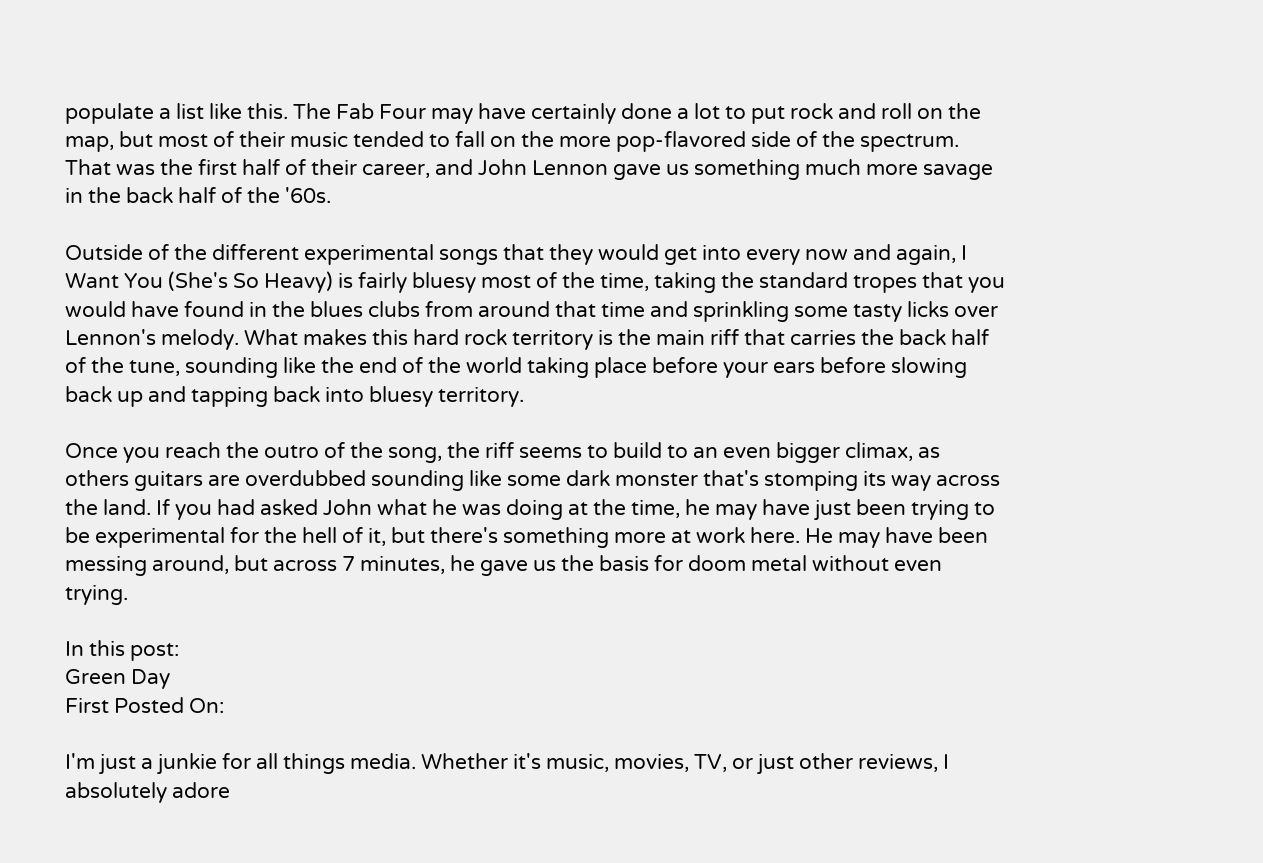populate a list like this. The Fab Four may have certainly done a lot to put rock and roll on the map, but most of their music tended to fall on the more pop-flavored side of the spectrum. That was the first half of their career, and John Lennon gave us something much more savage in the back half of the '60s.

Outside of the different experimental songs that they would get into every now and again, I Want You (She's So Heavy) is fairly bluesy most of the time, taking the standard tropes that you would have found in the blues clubs from around that time and sprinkling some tasty licks over Lennon's melody. What makes this hard rock territory is the main riff that carries the back half of the tune, sounding like the end of the world taking place before your ears before slowing back up and tapping back into bluesy territory.

Once you reach the outro of the song, the riff seems to build to an even bigger climax, as others guitars are overdubbed sounding like some dark monster that's stomping its way across the land. If you had asked John what he was doing at the time, he may have just been trying to be experimental for the hell of it, but there's something more at work here. He may have been messing around, but across 7 minutes, he gave us the basis for doom metal without even trying.

In this post:
Green Day
First Posted On:

I'm just a junkie for all things media. Whether it's music, movies, TV, or just other reviews, I absolutely adore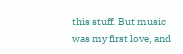this stuff. But music was my first love, and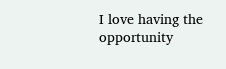I love having the opportunity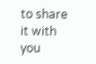to share it with you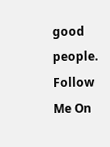good people. Follow Me On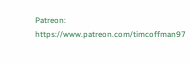Patreon: https://www.patreon.com/timcoffman97